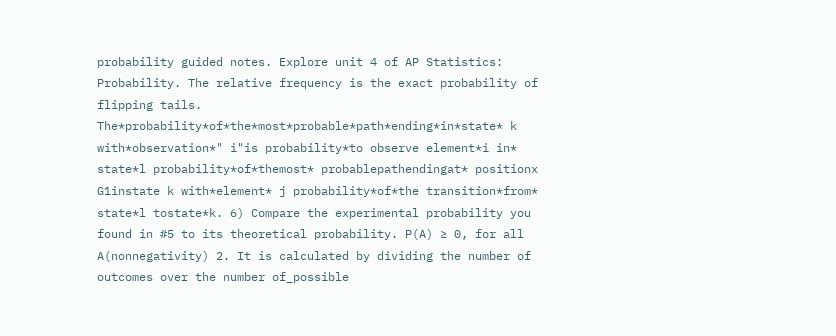probability guided notes. Explore unit 4 of AP Statistics: Probability. The relative frequency is the exact probability of flipping tails. The*probability*of*the*most*probable*path*ending*in*state* k with*observation*" i"is probability*to observe element*i in* state*l probability*of*themost* probablepathendingat* positionx G1instate k with*element* j probability*of*the transition*from* state*l tostate*k. 6) Compare the experimental probability you found in #5 to its theoretical probability. P(A) ≥ 0, for all A(nonnegativity) 2. It is calculated by dividing the number of outcomes over the number of_possible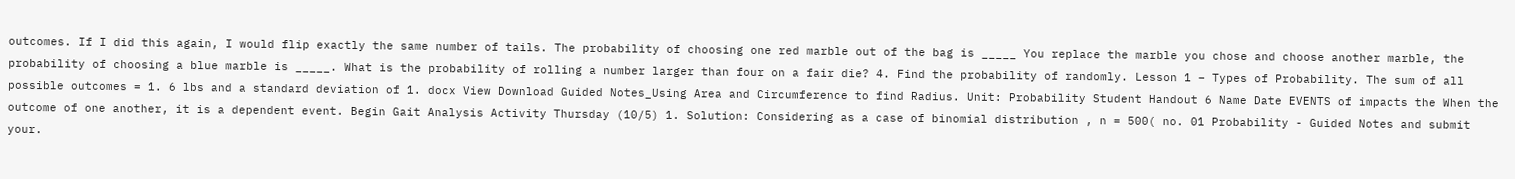outcomes. If I did this again, I would flip exactly the same number of tails. The probability of choosing one red marble out of the bag is _____ You replace the marble you chose and choose another marble, the probability of choosing a blue marble is _____. What is the probability of rolling a number larger than four on a fair die? 4. Find the probability of randomly. Lesson 1 – Types of Probability. The sum of all possible outcomes = 1. 6 lbs and a standard deviation of 1. docx View Download Guided Notes_Using Area and Circumference to find Radius. Unit: Probability Student Handout 6 Name Date EVENTS of impacts the When the outcome of one another, it is a dependent event. Begin Gait Analysis Activity Thursday (10/5) 1. Solution: Considering as a case of binomial distribution , n = 500( no. 01 Probability - Guided Notes and submit your.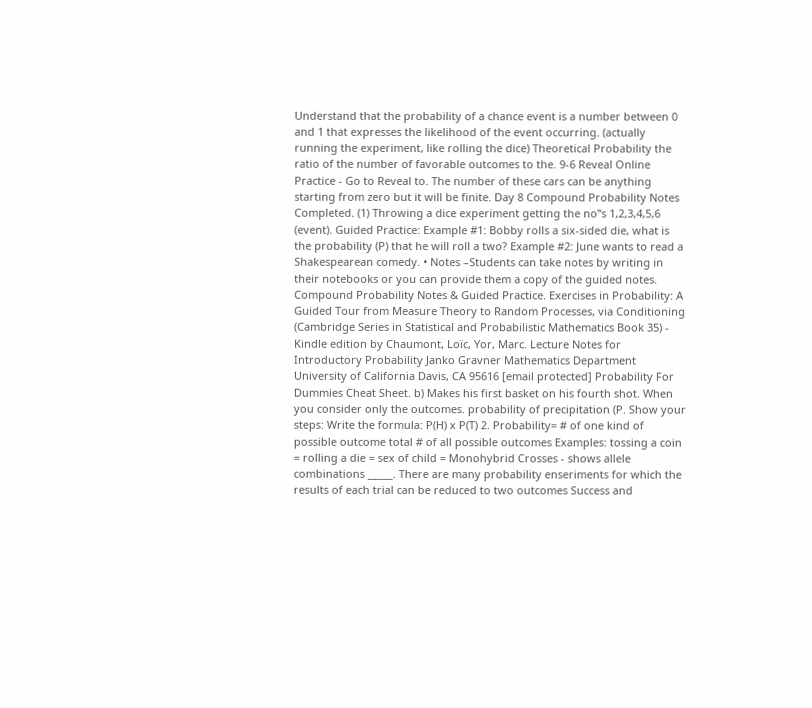Understand that the probability of a chance event is a number between 0 and 1 that expresses the likelihood of the event occurring. (actually running the experiment, like rolling the dice) Theoretical Probability the ratio of the number of favorable outcomes to the. 9-6 Reveal Online Practice - Go to Reveal to. The number of these cars can be anything starting from zero but it will be finite. Day 8 Compound Probability Notes Completed. (1) Throwing a dice experiment getting the no‟s 1,2,3,4,5,6 (event). Guided Practice: Example #1: Bobby rolls a six-sided die, what is the probability (P) that he will roll a two? Example #2: June wants to read a Shakespearean comedy. • Notes –Students can take notes by writing in their notebooks or you can provide them a copy of the guided notes. Compound Probability Notes & Guided Practice. Exercises in Probability: A Guided Tour from Measure Theory to Random Processes, via Conditioning (Cambridge Series in Statistical and Probabilistic Mathematics Book 35) - Kindle edition by Chaumont, Loïc, Yor, Marc. Lecture Notes for Introductory Probability Janko Gravner Mathematics Department University of California Davis, CA 95616 [email protected] Probability For Dummies Cheat Sheet. b) Makes his first basket on his fourth shot. When you consider only the outcomes. probability of precipitation (P. Show your steps: Write the formula: P(H) x P(T) 2. Probability= # of one kind of possible outcome total # of all possible outcomes Examples: tossing a coin = rolling a die = sex of child = Monohybrid Crosses - shows allele combinations _____. There are many probability enseriments for which the results of each trial can be reduced to two outcomes Success and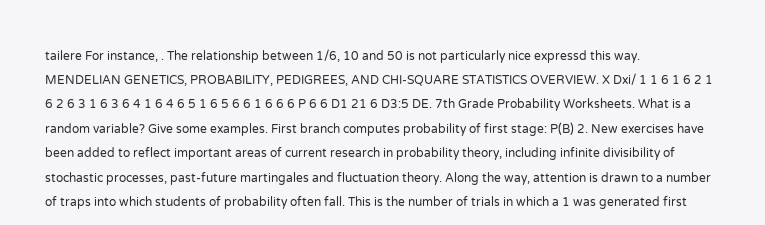tailere For instance, . The relationship between 1/6, 10 and 50 is not particularly nice expressd this way. MENDELIAN GENETICS, PROBABILITY, PEDIGREES, AND CHI-SQUARE STATISTICS OVERVIEW. X Dxi/ 1 1 6 1 6 2 1 6 2 6 3 1 6 3 6 4 1 6 4 6 5 1 6 5 6 6 1 6 6 6 P 6 6 D1 21 6 D3:5 DE. 7th Grade Probability Worksheets. What is a random variable? Give some examples. First branch computes probability of first stage: P(B) 2. New exercises have been added to reflect important areas of current research in probability theory, including infinite divisibility of stochastic processes, past-future martingales and fluctuation theory. Along the way, attention is drawn to a number of traps into which students of probability often fall. This is the number of trials in which a 1 was generated first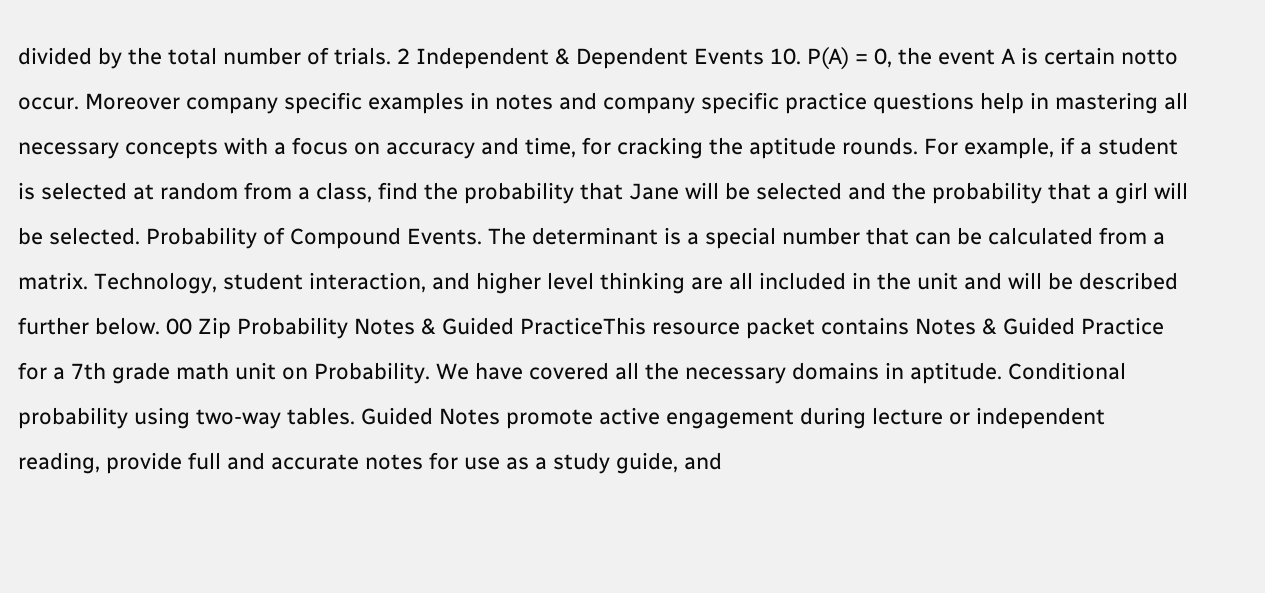divided by the total number of trials. 2 Independent & Dependent Events 10. P(A) = 0, the event A is certain notto occur. Moreover company specific examples in notes and company specific practice questions help in mastering all necessary concepts with a focus on accuracy and time, for cracking the aptitude rounds. For example, if a student is selected at random from a class, find the probability that Jane will be selected and the probability that a girl will be selected. Probability of Compound Events. The determinant is a special number that can be calculated from a matrix. Technology, student interaction, and higher level thinking are all included in the unit and will be described further below. 00 Zip Probability Notes & Guided PracticeThis resource packet contains Notes & Guided Practice for a 7th grade math unit on Probability. We have covered all the necessary domains in aptitude. Conditional probability using two-way tables. Guided Notes promote active engagement during lecture or independent reading, provide full and accurate notes for use as a study guide, and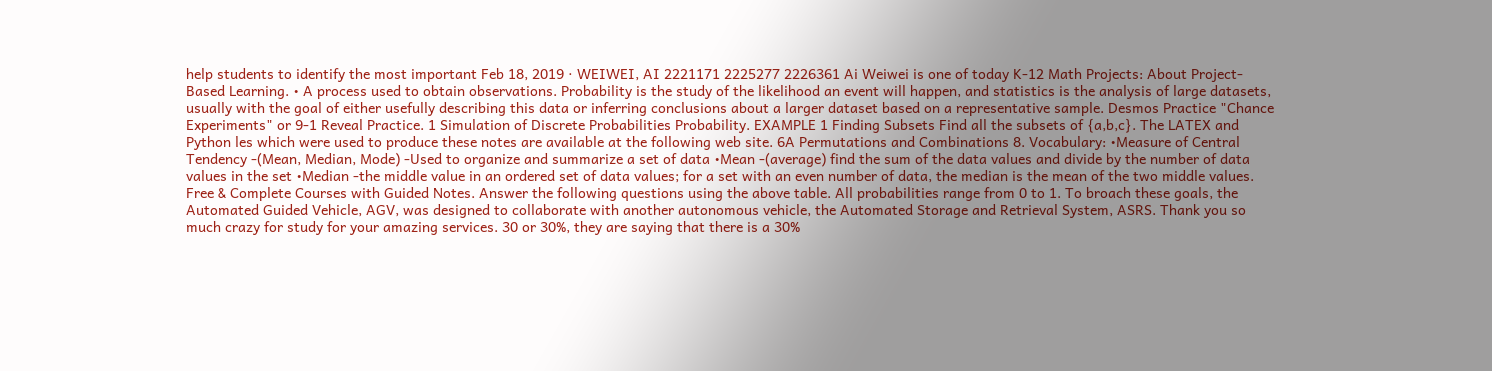help students to identify the most important Feb 18, 2019 · WEIWEI, AI 2221171 2225277 2226361 Ai Weiwei is one of today K-12 Math Projects: About Project-Based Learning. • A process used to obtain observations. Probability is the study of the likelihood an event will happen, and statistics is the analysis of large datasets, usually with the goal of either usefully describing this data or inferring conclusions about a larger dataset based on a representative sample. Desmos Practice "Chance Experiments" or 9-1 Reveal Practice. 1 Simulation of Discrete Probabilities Probability. EXAMPLE 1 Finding Subsets Find all the subsets of {a,b,c}. The LATEX and Python les which were used to produce these notes are available at the following web site. 6A Permutations and Combinations 8. Vocabulary: •Measure of Central Tendency -(Mean, Median, Mode) -Used to organize and summarize a set of data •Mean -(average) find the sum of the data values and divide by the number of data values in the set •Median -the middle value in an ordered set of data values; for a set with an even number of data, the median is the mean of the two middle values. Free & Complete Courses with Guided Notes. Answer the following questions using the above table. All probabilities range from 0 to 1. To broach these goals, the Automated Guided Vehicle, AGV, was designed to collaborate with another autonomous vehicle, the Automated Storage and Retrieval System, ASRS. Thank you so much crazy for study for your amazing services. 30 or 30%, they are saying that there is a 30%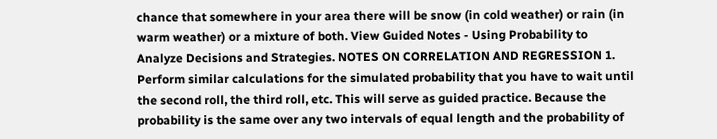chance that somewhere in your area there will be snow (in cold weather) or rain (in warm weather) or a mixture of both. View Guided Notes - Using Probability to Analyze Decisions and Strategies. NOTES ON CORRELATION AND REGRESSION 1. Perform similar calculations for the simulated probability that you have to wait until the second roll, the third roll, etc. This will serve as guided practice. Because the probability is the same over any two intervals of equal length and the probability of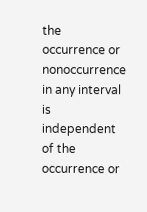the occurrence or nonoccurrence in any interval is independent of the occurrence or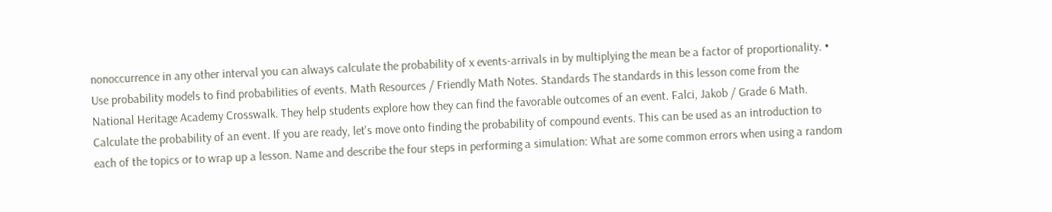nonoccurrence in any other interval you can always calculate the probability of x events-arrivals in by multiplying the mean be a factor of proportionality. • Use probability models to find probabilities of events. Math Resources / Friendly Math Notes. Standards The standards in this lesson come from the National Heritage Academy Crosswalk. They help students explore how they can find the favorable outcomes of an event. Falci, Jakob / Grade 6 Math. Calculate the probability of an event. If you are ready, let's move onto finding the probability of compound events. This can be used as an introduction to each of the topics or to wrap up a lesson. Name and describe the four steps in performing a simulation: What are some common errors when using a random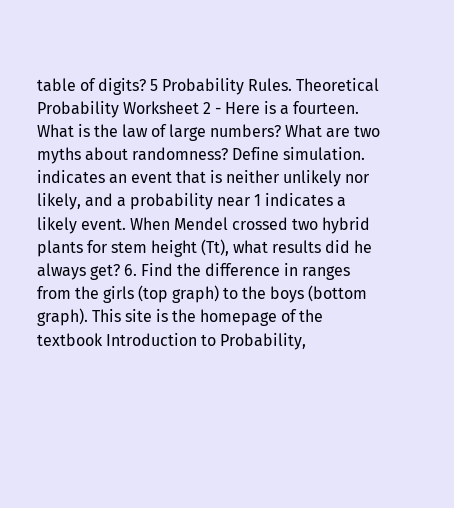table of digits? 5 Probability Rules. Theoretical Probability Worksheet 2 - Here is a fourteen. What is the law of large numbers? What are two myths about randomness? Define simulation. indicates an event that is neither unlikely nor likely, and a probability near 1 indicates a likely event. When Mendel crossed two hybrid plants for stem height (Tt), what results did he always get? 6. Find the difference in ranges from the girls (top graph) to the boys (bottom graph). This site is the homepage of the textbook Introduction to Probability,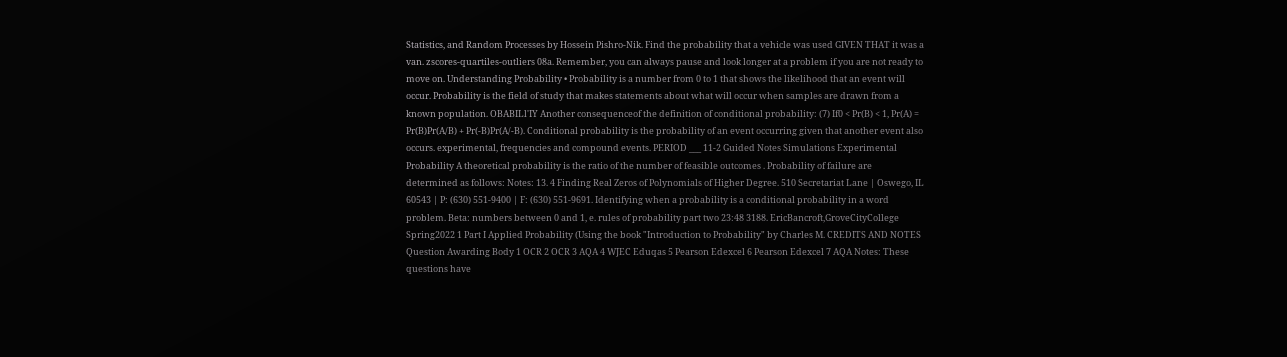Statistics, and Random Processes by Hossein Pishro-Nik. Find the probability that a vehicle was used GIVEN THAT it was a van. zscores-quartiles-outliers 08a. Remember, you can always pause and look longer at a problem if you are not ready to move on. Understanding Probability • Probability is a number from 0 to 1 that shows the likelihood that an event will occur. Probability is the field of study that makes statements about what will occur when samples are drawn from a known population. OBABILl'IY Another consequenceof the definition of conditional probability: (7) If0 < Pr(B) < 1, Pr(A) = Pr(B)Pr(A/B) + Pr(-B)Pr(A/-B). Conditional probability is the probability of an event occurring given that another event also occurs. experimental, frequencies and compound events. PERIOD ___ 11-2 Guided Notes Simulations Experimental Probability A theoretical probability is the ratio of the number of feasible outcomes . Probability of failure are determined as follows: Notes: 13. 4 Finding Real Zeros of Polynomials of Higher Degree. 510 Secretariat Lane | Oswego, IL 60543 | P: (630) 551-9400 | F: (630) 551-9691. Identifying when a probability is a conditional probability in a word problem. Beta: numbers between 0 and 1, e. rules of probability part two 23:48 3188. EricBancroft,GroveCityCollege Spring2022 1 Part I Applied Probability (Using the book "Introduction to Probability" by Charles M. CREDITS AND NOTES Question Awarding Body 1 OCR 2 OCR 3 AQA 4 WJEC Eduqas 5 Pearson Edexcel 6 Pearson Edexcel 7 AQA Notes: These questions have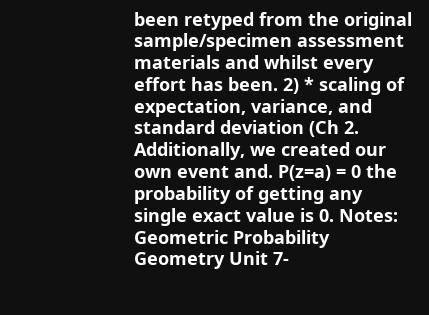been retyped from the original sample/specimen assessment materials and whilst every effort has been. 2) * scaling of expectation, variance, and standard deviation (Ch 2. Additionally, we created our own event and. P(z=a) = 0 the probability of getting any single exact value is 0. Notes: Geometric Probability Geometry Unit 7-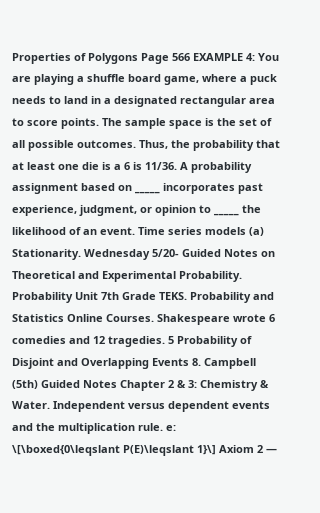Properties of Polygons Page 566 EXAMPLE 4: You are playing a shuffle board game, where a puck needs to land in a designated rectangular area to score points. The sample space is the set of all possible outcomes. Thus, the probability that at least one die is a 6 is 11/36. A probability assignment based on _____ incorporates past experience, judgment, or opinion to _____ the likelihood of an event. Time series models (a) Stationarity. Wednesday 5/20- Guided Notes on Theoretical and Experimental Probability. Probability Unit 7th Grade TEKS. Probability and Statistics Online Courses. Shakespeare wrote 6 comedies and 12 tragedies. 5 Probability of Disjoint and Overlapping Events 8. Campbell (5th) Guided Notes Chapter 2 & 3: Chemistry & Water. Independent versus dependent events and the multiplication rule. e: \[\boxed{0\leqslant P(E)\leqslant 1}\] Axiom 2 ―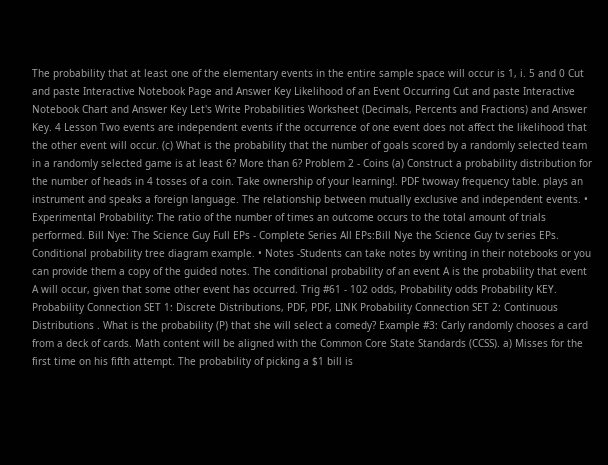The probability that at least one of the elementary events in the entire sample space will occur is 1, i. 5 and 0 Cut and paste Interactive Notebook Page and Answer Key Likelihood of an Event Occurring Cut and paste Interactive Notebook Chart and Answer Key Let's Write Probabilities Worksheet (Decimals, Percents and Fractions) and Answer Key. 4 Lesson Two events are independent events if the occurrence of one event does not affect the likelihood that the other event will occur. (c) What is the probability that the number of goals scored by a randomly selected team in a randomly selected game is at least 6? More than 6? Problem 2 - Coins (a) Construct a probability distribution for the number of heads in 4 tosses of a coin. Take ownership of your learning!. PDF twoway frequency table. plays an instrument and speaks a foreign language. The relationship between mutually exclusive and independent events. • Experimental Probability: The ratio of the number of times an outcome occurs to the total amount of trials performed. Bill Nye: The Science Guy Full EPs - Complete Series All EPs:Bill Nye the Science Guy tv series EPs. Conditional probability tree diagram example. • Notes -Students can take notes by writing in their notebooks or you can provide them a copy of the guided notes. The conditional probability of an event A is the probability that event A will occur, given that some other event has occurred. Trig #61 - 102 odds, Probability odds Probability KEY. Probability Connection SET 1: Discrete Distributions, PDF, PDF, LINK Probability Connection SET 2: Continuous Distributions . What is the probability (P) that she will select a comedy? Example #3: Carly randomly chooses a card from a deck of cards. Math content will be aligned with the Common Core State Standards (CCSS). a) Misses for the first time on his fifth attempt. The probability of picking a $1 bill is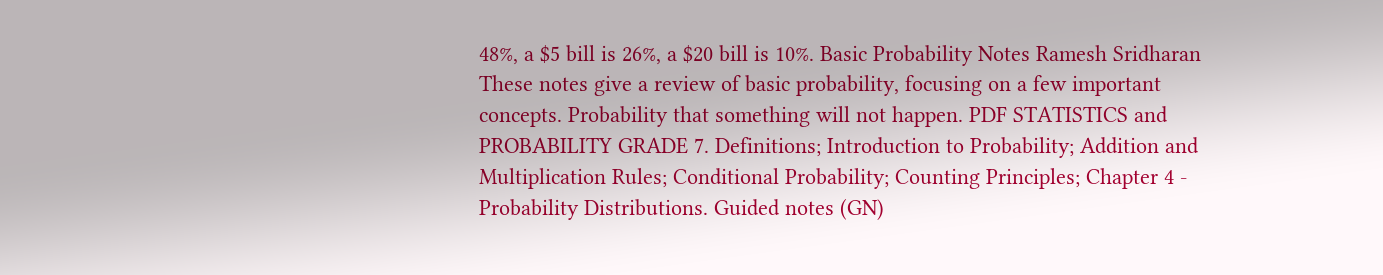48%, a $5 bill is 26%, a $20 bill is 10%. Basic Probability Notes Ramesh Sridharan These notes give a review of basic probability, focusing on a few important concepts. Probability that something will not happen. PDF STATISTICS and PROBABILITY GRADE 7. Definitions; Introduction to Probability; Addition and Multiplication Rules; Conditional Probability; Counting Principles; Chapter 4 - Probability Distributions. Guided notes (GN)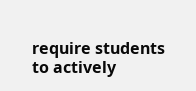require students to actively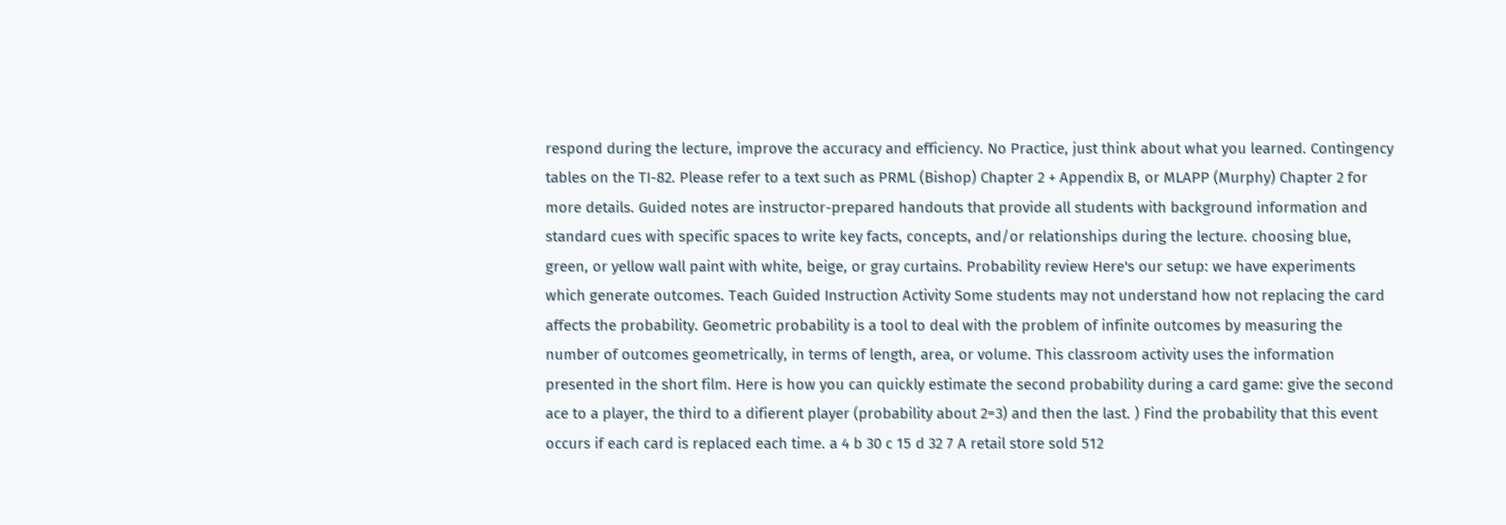respond during the lecture, improve the accuracy and efficiency. No Practice, just think about what you learned. Contingency tables on the TI-82. Please refer to a text such as PRML (Bishop) Chapter 2 + Appendix B, or MLAPP (Murphy) Chapter 2 for more details. Guided notes are instructor-prepared handouts that provide all students with background information and standard cues with specific spaces to write key facts, concepts, and/or relationships during the lecture. choosing blue, green, or yellow wall paint with white, beige, or gray curtains. Probability review Here's our setup: we have experiments which generate outcomes. Teach Guided Instruction Activity Some students may not understand how not replacing the card affects the probability. Geometric probability is a tool to deal with the problem of infinite outcomes by measuring the number of outcomes geometrically, in terms of length, area, or volume. This classroom activity uses the information presented in the short film. Here is how you can quickly estimate the second probability during a card game: give the second ace to a player, the third to a difierent player (probability about 2=3) and then the last. ) Find the probability that this event occurs if each card is replaced each time. a 4 b 30 c 15 d 32 7 A retail store sold 512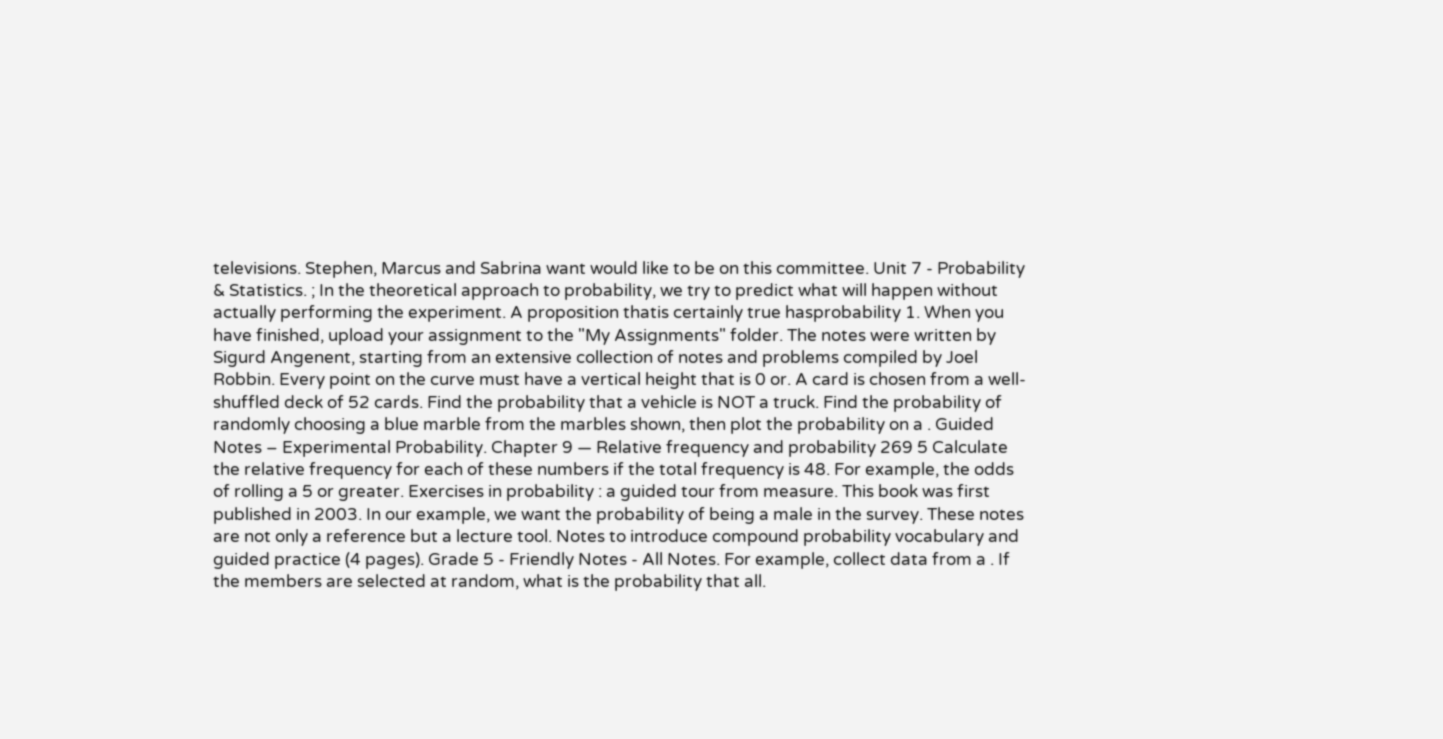televisions. Stephen, Marcus and Sabrina want would like to be on this committee. Unit 7 - Probability & Statistics. ; In the theoretical approach to probability, we try to predict what will happen without actually performing the experiment. A proposition thatis certainly true hasprobability 1. When you have finished, upload your assignment to the "My Assignments" folder. The notes were written by Sigurd Angenent, starting from an extensive collection of notes and problems compiled by Joel Robbin. Every point on the curve must have a vertical height that is 0 or. A card is chosen from a well-shuffled deck of 52 cards. Find the probability that a vehicle is NOT a truck. Find the probability of randomly choosing a blue marble from the marbles shown, then plot the probability on a . Guided Notes – Experimental Probability. Chapter 9 — Relative frequency and probability 269 5 Calculate the relative frequency for each of these numbers if the total frequency is 48. For example, the odds of rolling a 5 or greater. Exercises in probability : a guided tour from measure. This book was first published in 2003. In our example, we want the probability of being a male in the survey. These notes are not only a reference but a lecture tool. Notes to introduce compound probability vocabulary and guided practice (4 pages). Grade 5 - Friendly Notes - All Notes. For example, collect data from a . If the members are selected at random, what is the probability that all.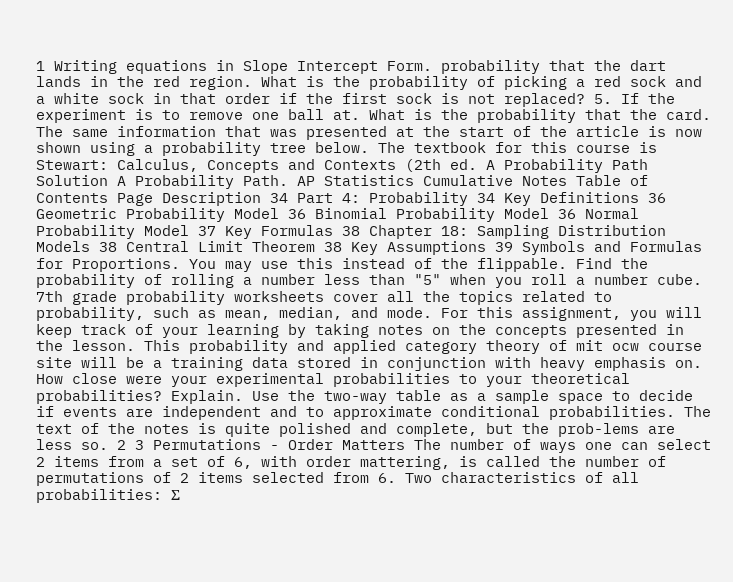1 Writing equations in Slope Intercept Form. probability that the dart lands in the red region. What is the probability of picking a red sock and a white sock in that order if the first sock is not replaced? 5. If the experiment is to remove one ball at. What is the probability that the card. The same information that was presented at the start of the article is now shown using a probability tree below. The textbook for this course is Stewart: Calculus, Concepts and Contexts (2th ed. A Probability Path Solution A Probability Path. AP Statistics Cumulative Notes Table of Contents Page Description 34 Part 4: Probability 34 Key Definitions 36 Geometric Probability Model 36 Binomial Probability Model 36 Normal Probability Model 37 Key Formulas 38 Chapter 18: Sampling Distribution Models 38 Central Limit Theorem 38 Key Assumptions 39 Symbols and Formulas for Proportions. You may use this instead of the flippable. Find the probability of rolling a number less than "5" when you roll a number cube. 7th grade probability worksheets cover all the topics related to probability, such as mean, median, and mode. For this assignment, you will keep track of your learning by taking notes on the concepts presented in the lesson. This probability and applied category theory of mit ocw course site will be a training data stored in conjunction with heavy emphasis on. How close were your experimental probabilities to your theoretical probabilities? Explain. Use the two-way table as a sample space to decide if events are independent and to approximate conditional probabilities. The text of the notes is quite polished and complete, but the prob-lems are less so. 2 3 Permutations - Order Matters The number of ways one can select 2 items from a set of 6, with order mattering, is called the number of permutations of 2 items selected from 6. Two characteristics of all probabilities: Σ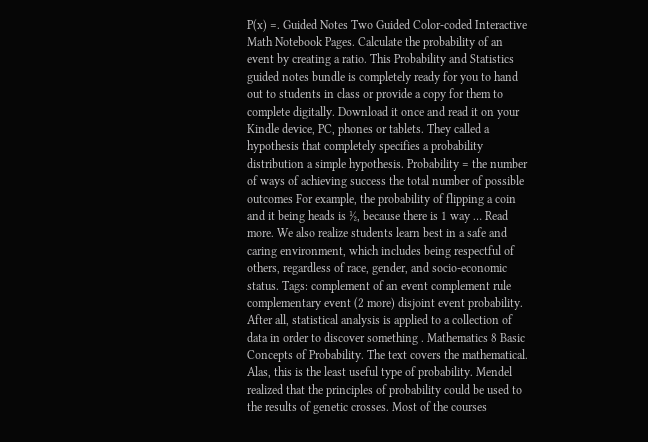P(x) =. Guided Notes Two Guided Color-coded Interactive Math Notebook Pages. Calculate the probability of an event by creating a ratio. This Probability and Statistics guided notes bundle is completely ready for you to hand out to students in class or provide a copy for them to complete digitally. Download it once and read it on your Kindle device, PC, phones or tablets. They called a hypothesis that completely specifies a probability distribution a simple hypothesis. Probability = the number of ways of achieving success the total number of possible outcomes For example, the probability of flipping a coin and it being heads is ½, because there is 1 way … Read more. We also realize students learn best in a safe and caring environment, which includes being respectful of others, regardless of race, gender, and socio-economic status. Tags: complement of an event complement rule complementary event (2 more) disjoint event probability. After all, statistical analysis is applied to a collection of data in order to discover something . Mathematics 8 Basic Concepts of Probability. The text covers the mathematical. Alas, this is the least useful type of probability. Mendel realized that the principles of probability could be used to the results of genetic crosses. Most of the courses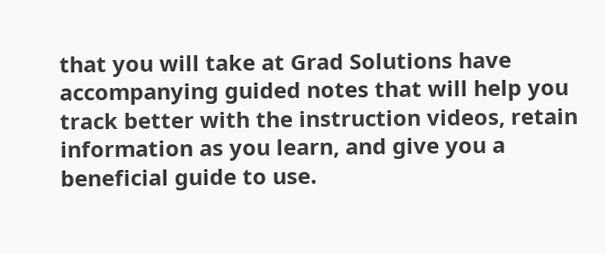that you will take at Grad Solutions have accompanying guided notes that will help you track better with the instruction videos, retain information as you learn, and give you a beneficial guide to use.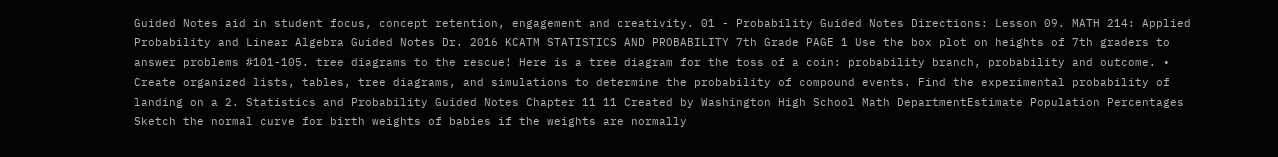Guided Notes aid in student focus, concept retention, engagement and creativity. 01 - Probability Guided Notes Directions: Lesson 09. MATH 214: Applied Probability and Linear Algebra Guided Notes Dr. 2016 KCATM STATISTICS AND PROBABILITY 7th Grade PAGE 1 Use the box plot on heights of 7th graders to answer problems #101-105. tree diagrams to the rescue! Here is a tree diagram for the toss of a coin: probability branch, probability and outcome. • Create organized lists, tables, tree diagrams, and simulations to determine the probability of compound events. Find the experimental probability of landing on a 2. Statistics and Probability Guided Notes Chapter 11 11 Created by Washington High School Math DepartmentEstimate Population Percentages Sketch the normal curve for birth weights of babies if the weights are normally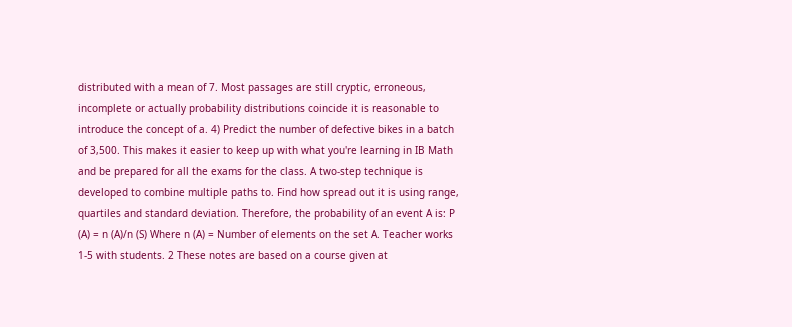distributed with a mean of 7. Most passages are still cryptic, erroneous, incomplete or actually probability distributions coincide it is reasonable to introduce the concept of a. 4) Predict the number of defective bikes in a batch of 3,500. This makes it easier to keep up with what you're learning in IB Math and be prepared for all the exams for the class. A two-step technique is developed to combine multiple paths to. Find how spread out it is using range, quartiles and standard deviation. Therefore, the probability of an event A is: P (A) = n (A)/n (S) Where n (A) = Number of elements on the set A. Teacher works 1-5 with students. 2 These notes are based on a course given at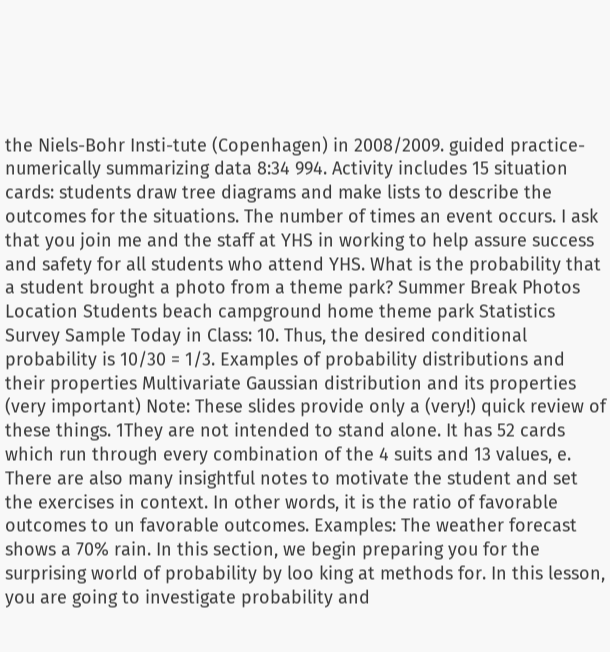the Niels-Bohr Insti-tute (Copenhagen) in 2008/2009. guided practice-numerically summarizing data 8:34 994. Activity includes 15 situation cards: students draw tree diagrams and make lists to describe the outcomes for the situations. The number of times an event occurs. I ask that you join me and the staff at YHS in working to help assure success and safety for all students who attend YHS. What is the probability that a student brought a photo from a theme park? Summer Break Photos Location Students beach campground home theme park Statistics Survey Sample Today in Class: 10. Thus, the desired conditional probability is 10/30 = 1/3. Examples of probability distributions and their properties Multivariate Gaussian distribution and its properties (very important) Note: These slides provide only a (very!) quick review of these things. 1They are not intended to stand alone. It has 52 cards which run through every combination of the 4 suits and 13 values, e. There are also many insightful notes to motivate the student and set the exercises in context. In other words, it is the ratio of favorable outcomes to un favorable outcomes. Examples: The weather forecast shows a 70% rain. In this section, we begin preparing you for the surprising world of probability by loo king at methods for. In this lesson, you are going to investigate probability and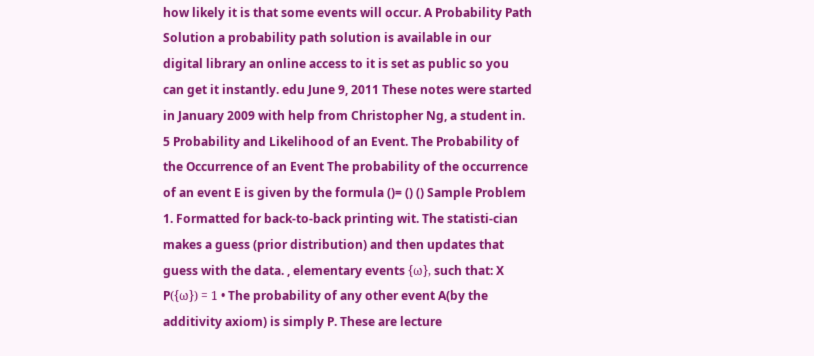how likely it is that some events will occur. A Probability Path Solution a probability path solution is available in our digital library an online access to it is set as public so you can get it instantly. edu June 9, 2011 These notes were started in January 2009 with help from Christopher Ng, a student in. 5 Probability and Likelihood of an Event. The Probability of the Occurrence of an Event The probability of the occurrence of an event E is given by the formula ()= () () Sample Problem 1. Formatted for back-to-back printing wit. The statisti-cian makes a guess (prior distribution) and then updates that guess with the data. , elementary events {ω}, such that: X P({ω}) = 1 • The probability of any other event A(by the additivity axiom) is simply P. These are lecture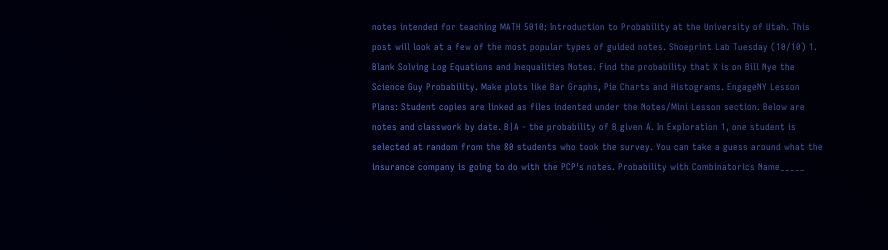notes intended for teaching MATH 5010: Introduction to Probability at the University of Utah. This post will look at a few of the most popular types of guided notes. Shoeprint Lab Tuesday (10/10) 1. Blank Solving Log Equations and Inequalities Notes. Find the probability that X is on Bill Nye the Science Guy Probability. Make plots like Bar Graphs, Pie Charts and Histograms. EngageNY Lesson Plans: Student copies are linked as files indented under the Notes/Mini Lesson section. Below are notes and classwork by date. B|A - the probability of B given A. In Exploration 1, one student is selected at random from the 80 students who took the survey. You can take a guess around what the insurance company is going to do with the PCP's notes. Probability with Combinatorics Name_____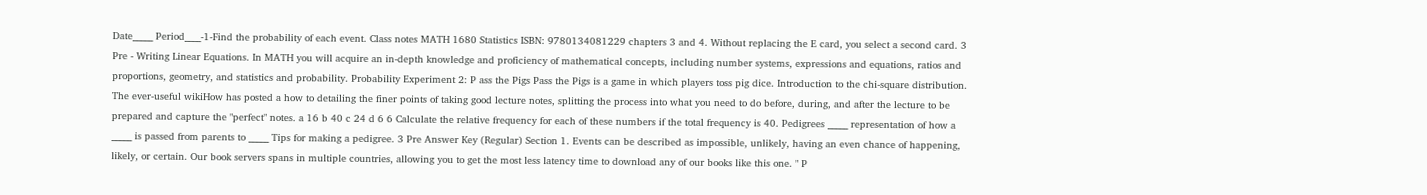Date_____ Period____-1-Find the probability of each event. Class notes MATH 1680 Statistics ISBN: 9780134081229 chapters 3 and 4. Without replacing the E card, you select a second card. 3 Pre - Writing Linear Equations. In MATH you will acquire an in-depth knowledge and proficiency of mathematical concepts, including number systems, expressions and equations, ratios and proportions, geometry, and statistics and probability. Probability Experiment 2: P ass the Pigs Pass the Pigs is a game in which players toss pig dice. Introduction to the chi-square distribution. The ever-useful wikiHow has posted a how to detailing the finer points of taking good lecture notes, splitting the process into what you need to do before, during, and after the lecture to be prepared and capture the "perfect" notes. a 16 b 40 c 24 d 6 6 Calculate the relative frequency for each of these numbers if the total frequency is 40. Pedigrees _____ representation of how a _____ is passed from parents to _____ Tips for making a pedigree. 3 Pre Answer Key (Regular) Section 1. Events can be described as impossible, unlikely, having an even chance of happening, likely, or certain. Our book servers spans in multiple countries, allowing you to get the most less latency time to download any of our books like this one. " P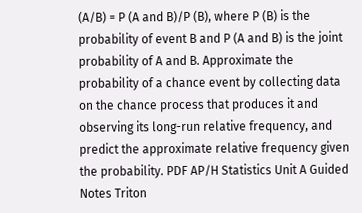(A/B) = P (A and B)/P (B), where P (B) is the probability of event B and P (A and B) is the joint probability of A and B. Approximate the probability of a chance event by collecting data on the chance process that produces it and observing its long-run relative frequency, and predict the approximate relative frequency given the probability. PDF AP/H Statistics Unit A Guided Notes Triton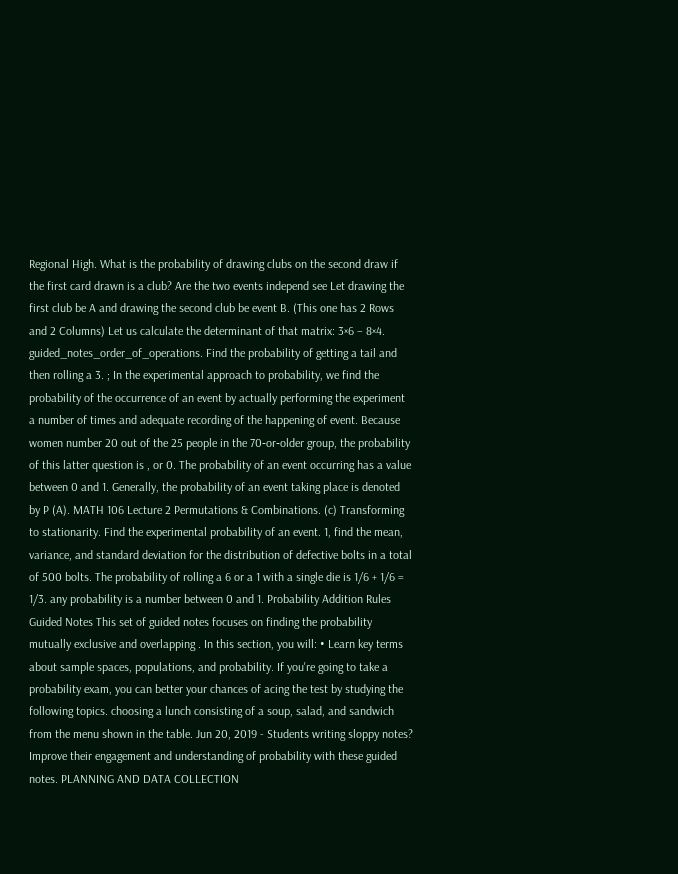Regional High. What is the probability of drawing clubs on the second draw if the first card drawn is a club? Are the two events independ see Let drawing the first club be A and drawing the second club be event B. (This one has 2 Rows and 2 Columns) Let us calculate the determinant of that matrix: 3×6 − 8×4. guided_notes_order_of_operations. Find the probability of getting a tail and then rolling a 3. ; In the experimental approach to probability, we find the probability of the occurrence of an event by actually performing the experiment a number of times and adequate recording of the happening of event. Because women number 20 out of the 25 people in the 70‐or‐older group, the probability of this latter question is , or 0. The probability of an event occurring has a value between 0 and 1. Generally, the probability of an event taking place is denoted by P (A). MATH 106 Lecture 2 Permutations & Combinations. (c) Transforming to stationarity. Find the experimental probability of an event. 1, find the mean, variance, and standard deviation for the distribution of defective bolts in a total of 500 bolts. The probability of rolling a 6 or a 1 with a single die is 1/6 + 1/6 = 1/3. any probability is a number between 0 and 1. Probability Addition Rules Guided Notes This set of guided notes focuses on finding the probability mutually exclusive and overlapping . In this section, you will: • Learn key terms about sample spaces, populations, and probability. If you're going to take a probability exam, you can better your chances of acing the test by studying the following topics. choosing a lunch consisting of a soup, salad, and sandwich from the menu shown in the table. Jun 20, 2019 - Students writing sloppy notes? Improve their engagement and understanding of probability with these guided notes. PLANNING AND DATA COLLECTION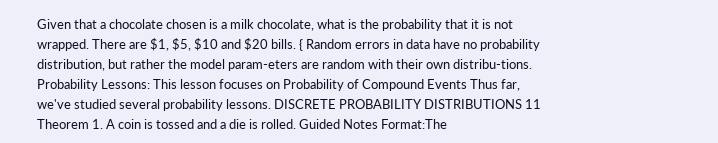Given that a chocolate chosen is a milk chocolate, what is the probability that it is not wrapped. There are $1, $5, $10 and $20 bills. { Random errors in data have no probability distribution, but rather the model param-eters are random with their own distribu-tions. Probability Lessons: This lesson focuses on Probability of Compound Events Thus far, we've studied several probability lessons. DISCRETE PROBABILITY DISTRIBUTIONS 11 Theorem 1. A coin is tossed and a die is rolled. Guided Notes Format:The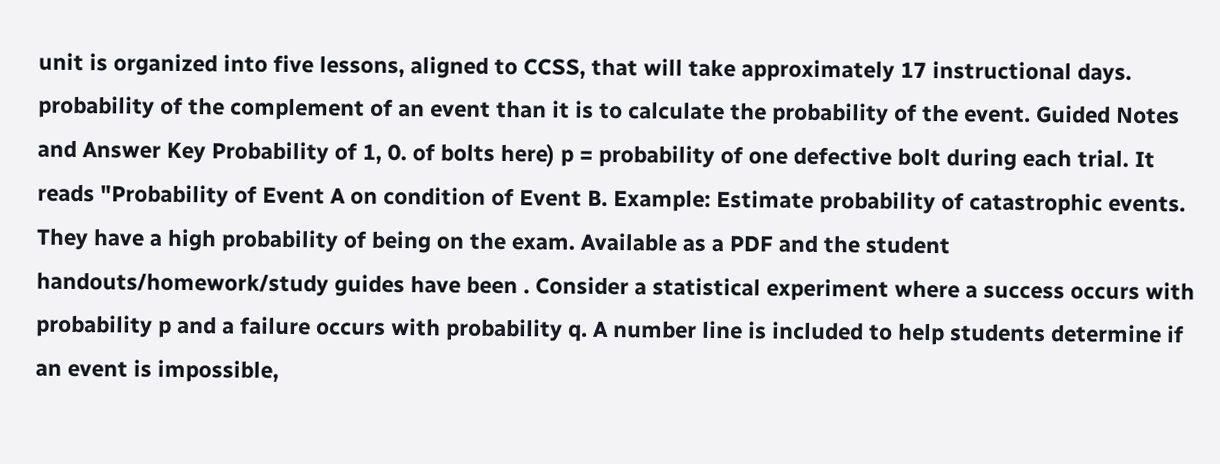unit is organized into five lessons, aligned to CCSS, that will take approximately 17 instructional days. probability of the complement of an event than it is to calculate the probability of the event. Guided Notes and Answer Key Probability of 1, 0. of bolts here) p = probability of one defective bolt during each trial. It reads "Probability of Event A on condition of Event B. Example: Estimate probability of catastrophic events. They have a high probability of being on the exam. Available as a PDF and the student handouts/homework/study guides have been . Consider a statistical experiment where a success occurs with probability p and a failure occurs with probability q. A number line is included to help students determine if an event is impossible,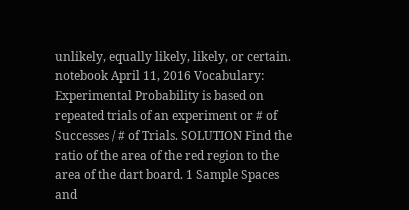unlikely, equally likely, likely, or certain. notebook April 11, 2016 Vocabulary: Experimental Probability is based on repeated trials of an experiment or # of Successes / # of Trials. SOLUTION Find the ratio of the area of the red region to the area of the dart board. 1 Sample Spaces and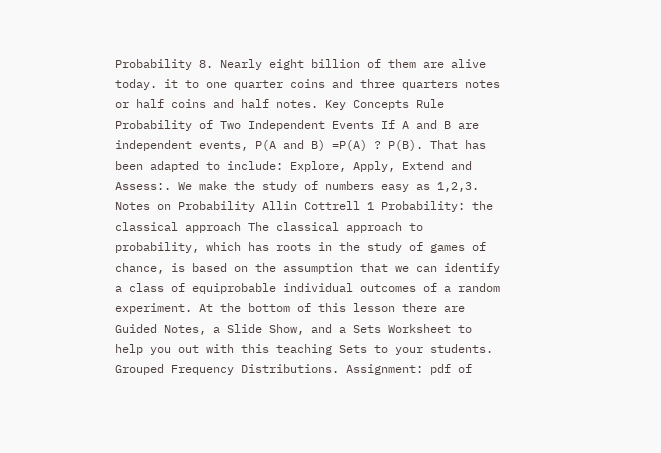Probability 8. Nearly eight billion of them are alive today. it to one quarter coins and three quarters notes or half coins and half notes. Key Concepts Rule Probability of Two Independent Events If A and B are independent events, P(A and B) =P(A) ? P(B). That has been adapted to include: Explore, Apply, Extend and Assess:. We make the study of numbers easy as 1,2,3. Notes on Probability Allin Cottrell 1 Probability: the classical approach The classical approach to probability, which has roots in the study of games of chance, is based on the assumption that we can identify a class of equiprobable individual outcomes of a random experiment. At the bottom of this lesson there are Guided Notes, a Slide Show, and a Sets Worksheet to help you out with this teaching Sets to your students. Grouped Frequency Distributions. Assignment: pdf of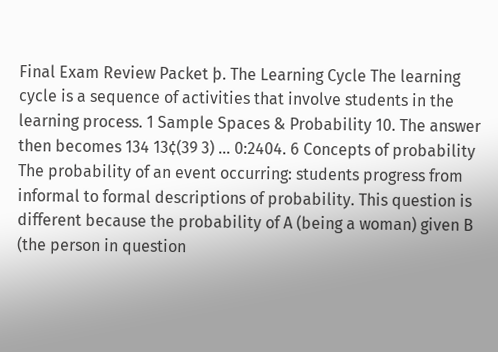Final Exam Review Packet þ. The Learning Cycle The learning cycle is a sequence of activities that involve students in the learning process. 1 Sample Spaces & Probability 10. The answer then becomes 134 13¢(39 3) … 0:2404. 6 Concepts of probability The probability of an event occurring: students progress from informal to formal descriptions of probability. This question is different because the probability of A (being a woman) given B (the person in question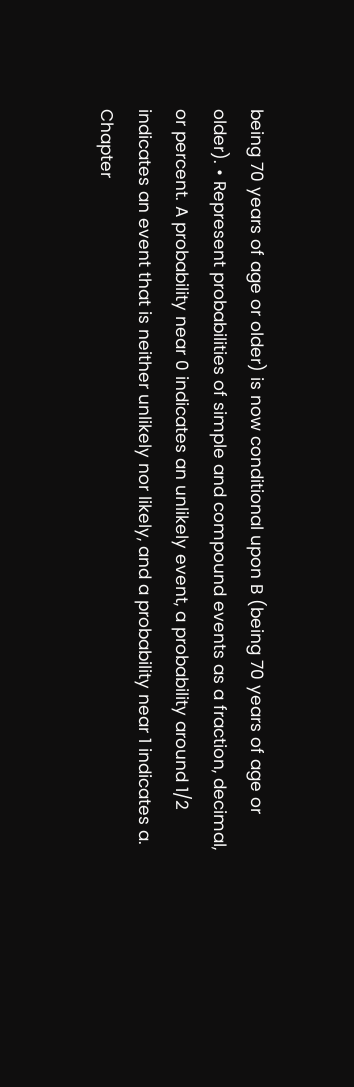being 70 years of age or older) is now conditional upon B (being 70 years of age or older). • Represent probabilities of simple and compound events as a fraction, decimal, or percent. A probability near 0 indicates an unlikely event, a probability around 1/2 indicates an event that is neither unlikely nor likely, and a probability near 1 indicates a. Chapter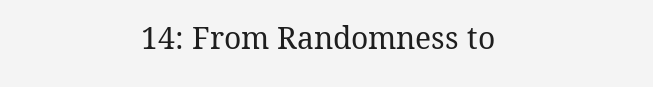14: From Randomness to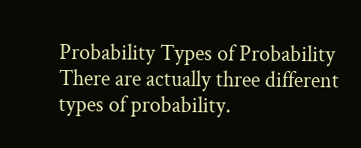Probability Types of Probability There are actually three different types of probability.